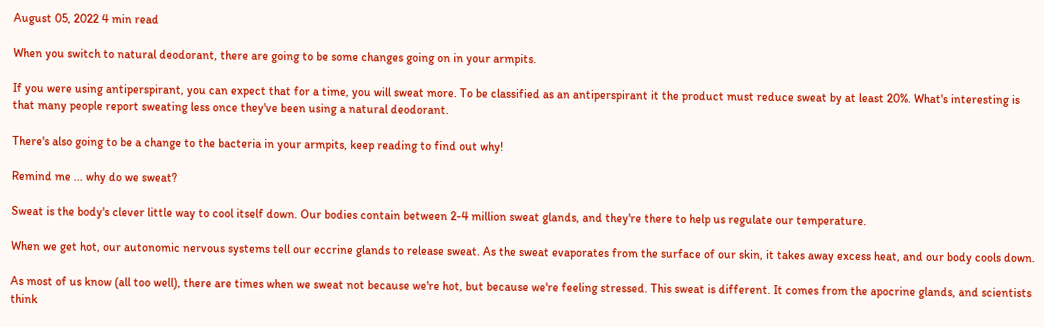August 05, 2022 4 min read

When you switch to natural deodorant, there are going to be some changes going on in your armpits.

If you were using antiperspirant, you can expect that for a time, you will sweat more. To be classified as an antiperspirant it the product must reduce sweat by at least 20%. What's interesting is that many people report sweating less once they've been using a natural deodorant.

There's also going to be a change to the bacteria in your armpits, keep reading to find out why!

Remind me ... why do we sweat?

Sweat is the body's clever little way to cool itself down. Our bodies contain between 2-4 million sweat glands, and they're there to help us regulate our temperature.

When we get hot, our autonomic nervous systems tell our eccrine glands to release sweat. As the sweat evaporates from the surface of our skin, it takes away excess heat, and our body cools down.

As most of us know (all too well), there are times when we sweat not because we're hot, but because we're feeling stressed. This sweat is different. It comes from the apocrine glands, and scientists think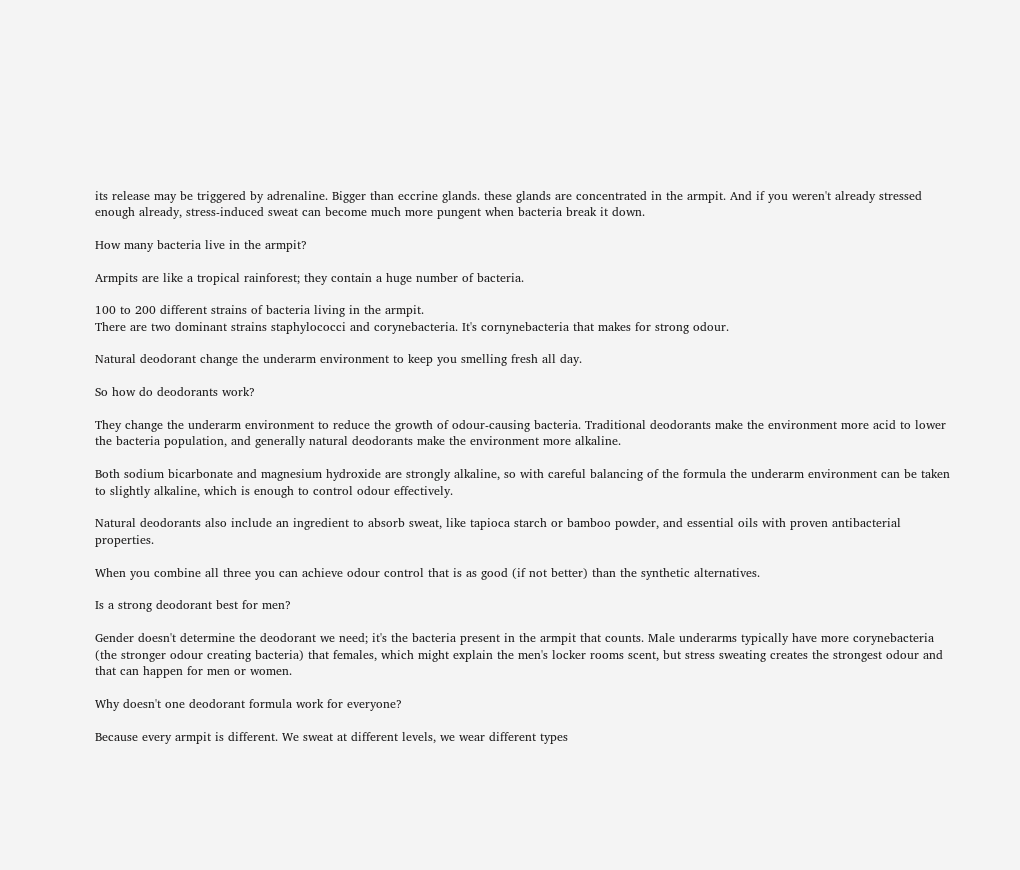its release may be triggered by adrenaline. Bigger than eccrine glands. these glands are concentrated in the armpit. And if you weren't already stressed enough already, stress-induced sweat can become much more pungent when bacteria break it down.

How many bacteria live in the armpit?

Armpits are like a tropical rainforest; they contain a huge number of bacteria.

100 to 200 different strains of bacteria living in the armpit.
There are two dominant strains staphylococci and corynebacteria. It's cornynebacteria that makes for strong odour.

Natural deodorant change the underarm environment to keep you smelling fresh all day.

So how do deodorants work?

They change the underarm environment to reduce the growth of odour-causing bacteria. Traditional deodorants make the environment more acid to lower the bacteria population, and generally natural deodorants make the environment more alkaline.

Both sodium bicarbonate and magnesium hydroxide are strongly alkaline, so with careful balancing of the formula the underarm environment can be taken to slightly alkaline, which is enough to control odour effectively.

Natural deodorants also include an ingredient to absorb sweat, like tapioca starch or bamboo powder, and essential oils with proven antibacterial properties.

When you combine all three you can achieve odour control that is as good (if not better) than the synthetic alternatives.

Is a strong deodorant best for men?

Gender doesn't determine the deodorant we need; it's the bacteria present in the armpit that counts. Male underarms typically have more corynebacteria (the stronger odour creating bacteria) that females, which might explain the men's locker rooms scent, but stress sweating creates the strongest odour and that can happen for men or women.

Why doesn't one deodorant formula work for everyone?

Because every armpit is different. We sweat at different levels, we wear different types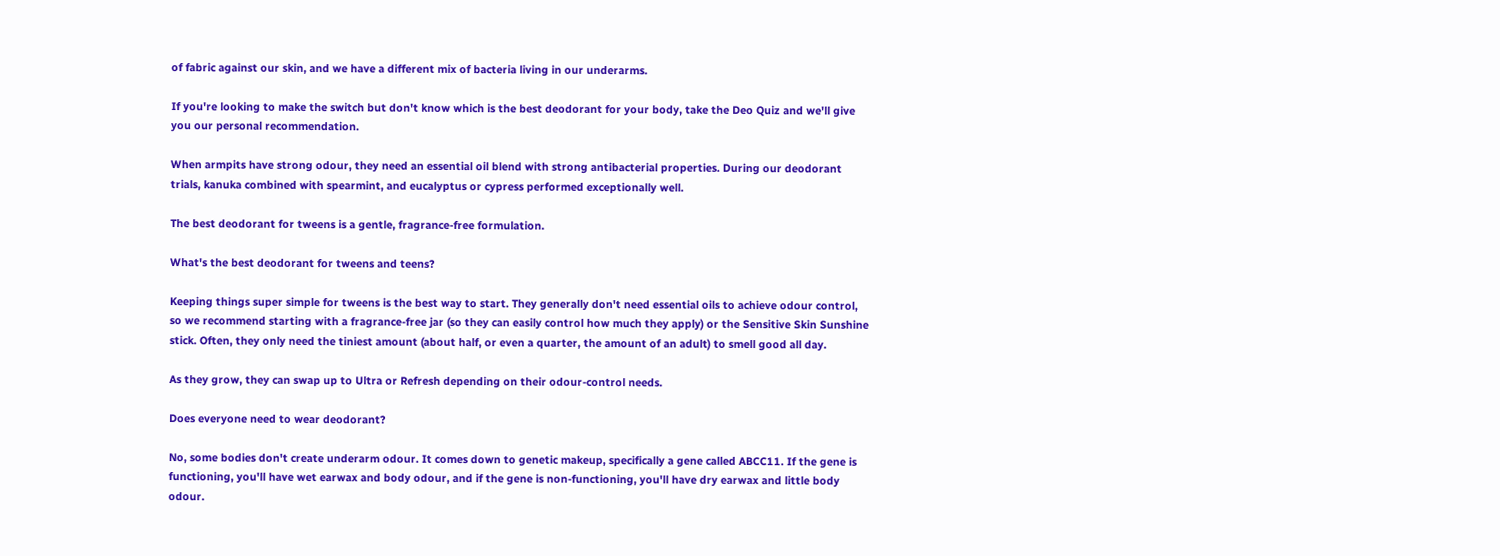of fabric against our skin, and we have a different mix of bacteria living in our underarms.

If you're looking to make the switch but don't know which is the best deodorant for your body, take the Deo Quiz and we'll give you our personal recommendation.

When armpits have strong odour, they need an essential oil blend with strong antibacterial properties. During our deodorant trials, kanuka combined with spearmint, and eucalyptus or cypress performed exceptionally well.

The best deodorant for tweens is a gentle, fragrance-free formulation.

What's the best deodorant for tweens and teens?

Keeping things super simple for tweens is the best way to start. They generally don't need essential oils to achieve odour control, so we recommend starting with a fragrance-free jar (so they can easily control how much they apply) or the Sensitive Skin Sunshine stick. Often, they only need the tiniest amount (about half, or even a quarter, the amount of an adult) to smell good all day.

As they grow, they can swap up to Ultra or Refresh depending on their odour-control needs.

Does everyone need to wear deodorant?

No, some bodies don't create underarm odour. It comes down to genetic makeup, specifically a gene called ABCC11. If the gene is functioning, you'll have wet earwax and body odour, and if the gene is non-functioning, you'll have dry earwax and little body odour.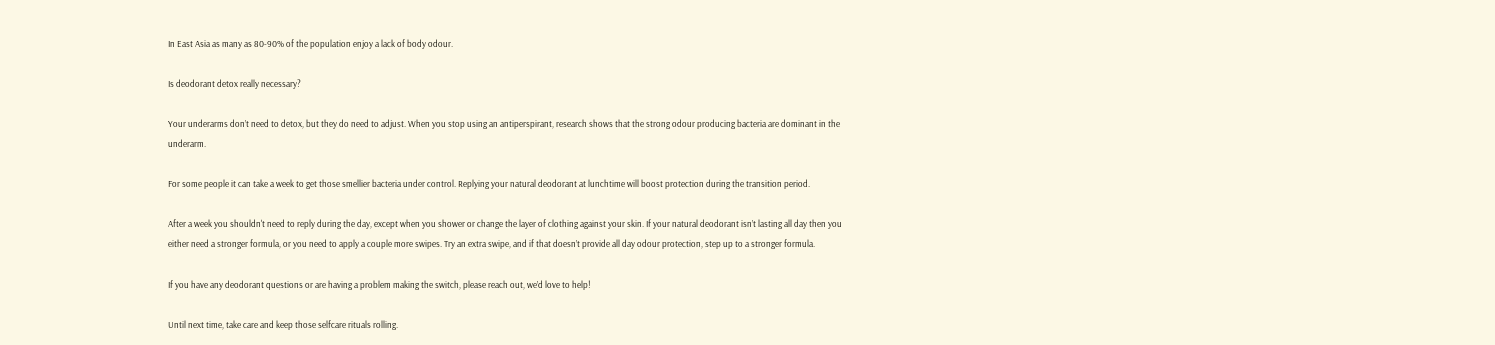In East Asia as many as 80-90% of the population enjoy a lack of body odour.

Is deodorant detox really necessary?

Your underarms don’t need to detox, but they do need to adjust. When you stop using an antiperspirant, research shows that the strong odour producing bacteria are dominant in the underarm.

For some people it can take a week to get those smellier bacteria under control. Replying your natural deodorant at lunchtime will boost protection during the transition period.

After a week you shouldn't need to reply during the day, except when you shower or change the layer of clothing against your skin. If your natural deodorant isn’t lasting all day then you either need a stronger formula, or you need to apply a couple more swipes. Try an extra swipe, and if that doesn’t provide all day odour protection, step up to a stronger formula.

If you have any deodorant questions or are having a problem making the switch, please reach out, we’d love to help!

Until next time, take care and keep those selfcare rituals rolling.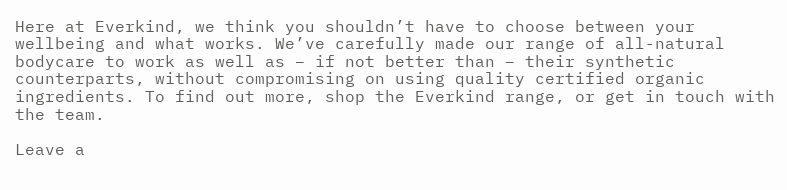Here at Everkind, we think you shouldn’t have to choose between your wellbeing and what works. We’ve carefully made our range of all-natural bodycare to work as well as – if not better than – their synthetic counterparts, without compromising on using quality certified organic ingredients. To find out more, shop the Everkind range, or get in touch with the team.

Leave a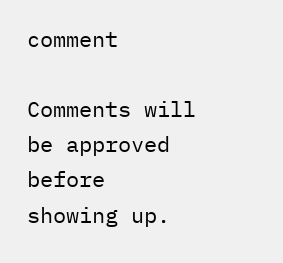comment

Comments will be approved before showing up.